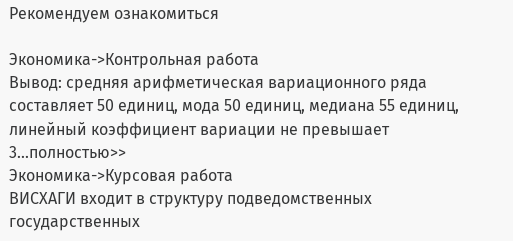Рекомендуем ознакомиться

Экономика->Контрольная работа
Вывод: средняя арифметическая вариационного ряда составляет 50 единиц, мода 50 единиц, медиана 55 единиц, линейный коэффициент вариации не превышает 3...полностью>>
Экономика->Курсовая работа
ВИСХАГИ входит в структуру подведомственных государственных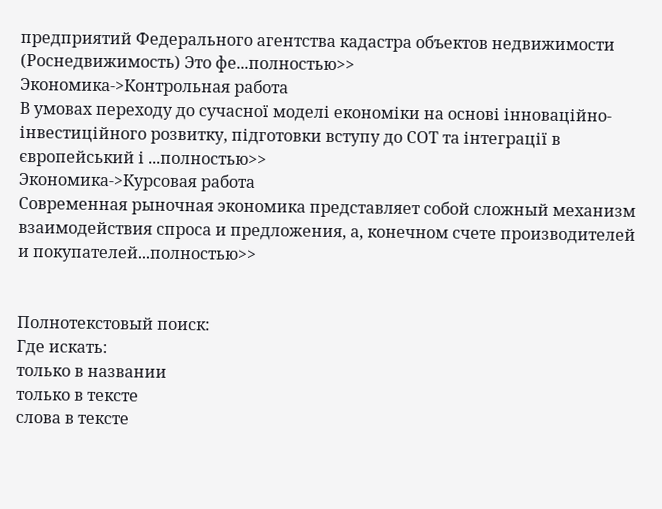предприятий Федерального агентства кадастра объектов недвижимости (Роснедвижимость) Это фе...полностью>>
Экономика->Контрольная работа
В умовах переходу до сучасної моделі економіки на основі інноваційно-інвестиційного розвитку, підготовки вступу до СОТ та інтеграції в європейський і ...полностью>>
Экономика->Курсовая работа
Современная рыночная экономика представляет собой сложный механизм взаимодействия спроса и предложения, а, конечном счете производителей и покупателей...полностью>>


Полнотекстовый поиск:
Где искать:
только в названии
только в тексте
слова в тексте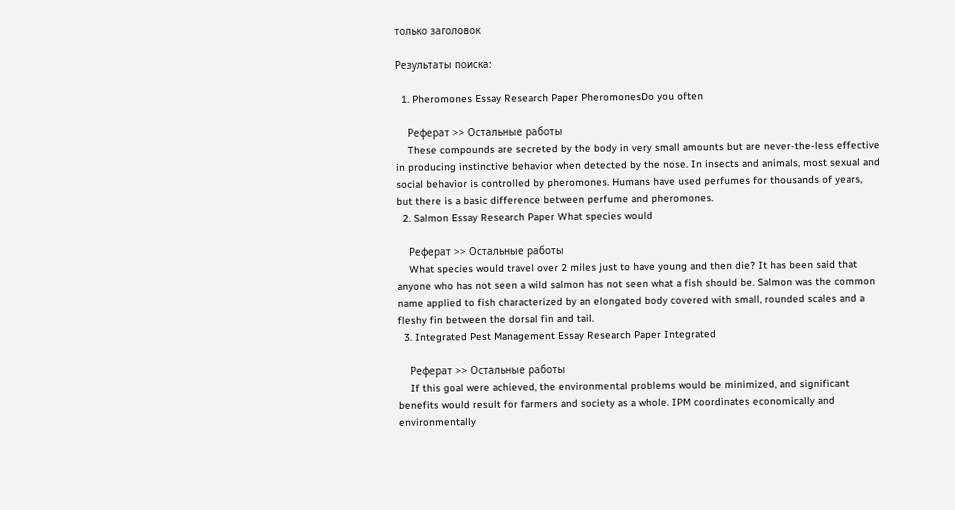только заголовок

Результаты поиска:

  1. Pheromones Essay Research Paper PheromonesDo you often

    Реферат >> Остальные работы
    These compounds are secreted by the body in very small amounts but are never-the-less effective in producing instinctive behavior when detected by the nose. In insects and animals, most sexual and social behavior is controlled by pheromones. Humans have used perfumes for thousands of years, but there is a basic difference between perfume and pheromones.
  2. Salmon Essay Research Paper What species would

    Реферат >> Остальные работы
    What species would travel over 2 miles just to have young and then die? It has been said that anyone who has not seen a wild salmon has not seen what a fish should be. Salmon was the common name applied to fish characterized by an elongated body covered with small, rounded scales and a fleshy fin between the dorsal fin and tail.
  3. Integrated Pest Management Essay Research Paper Integrated

    Реферат >> Остальные работы
    If this goal were achieved, the environmental problems would be minimized, and significant benefits would result for farmers and society as a whole. IPM coordinates economically and environmentally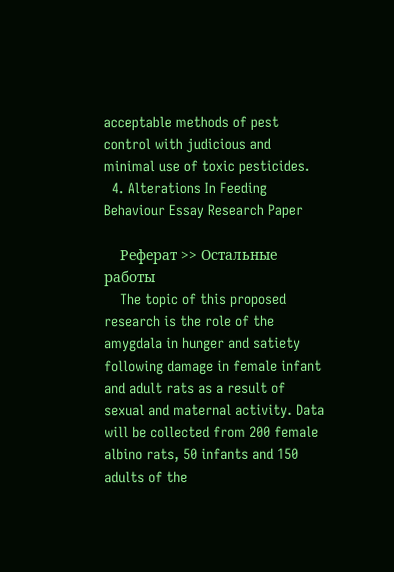acceptable methods of pest control with judicious and minimal use of toxic pesticides.
  4. Alterations In Feeding Behaviour Essay Research Paper

    Реферат >> Остальные работы
    The topic of this proposed research is the role of the amygdala in hunger and satiety following damage in female infant and adult rats as a result of sexual and maternal activity. Data will be collected from 200 female albino rats, 50 infants and 150 adults of the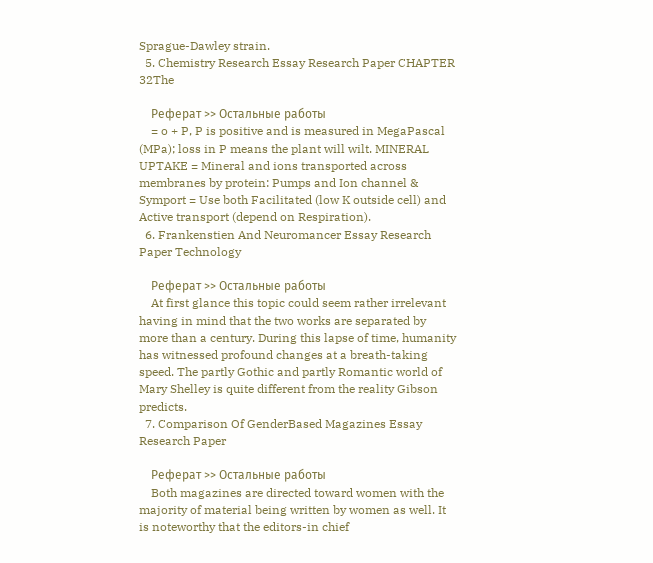Sprague-Dawley strain.
  5. Chemistry Research Essay Research Paper CHAPTER 32The

    Реферат >> Остальные работы
    = o + P, P is positive and is measured in MegaPascal (MPa); loss in P means the plant will wilt. MINERAL UPTAKE = Mineral and ions transported across membranes by protein: Pumps and Ion channel & Symport = Use both Facilitated (low K outside cell) and Active transport (depend on Respiration).
  6. Frankenstien And Neuromancer Essay Research Paper Technology

    Реферат >> Остальные работы
    At first glance this topic could seem rather irrelevant having in mind that the two works are separated by more than a century. During this lapse of time, humanity has witnessed profound changes at a breath-taking speed. The partly Gothic and partly Romantic world of Mary Shelley is quite different from the reality Gibson predicts.
  7. Comparison Of GenderBased Magazines Essay Research Paper

    Реферат >> Остальные работы
    Both magazines are directed toward women with the majority of material being written by women as well. It is noteworthy that the editors-in chief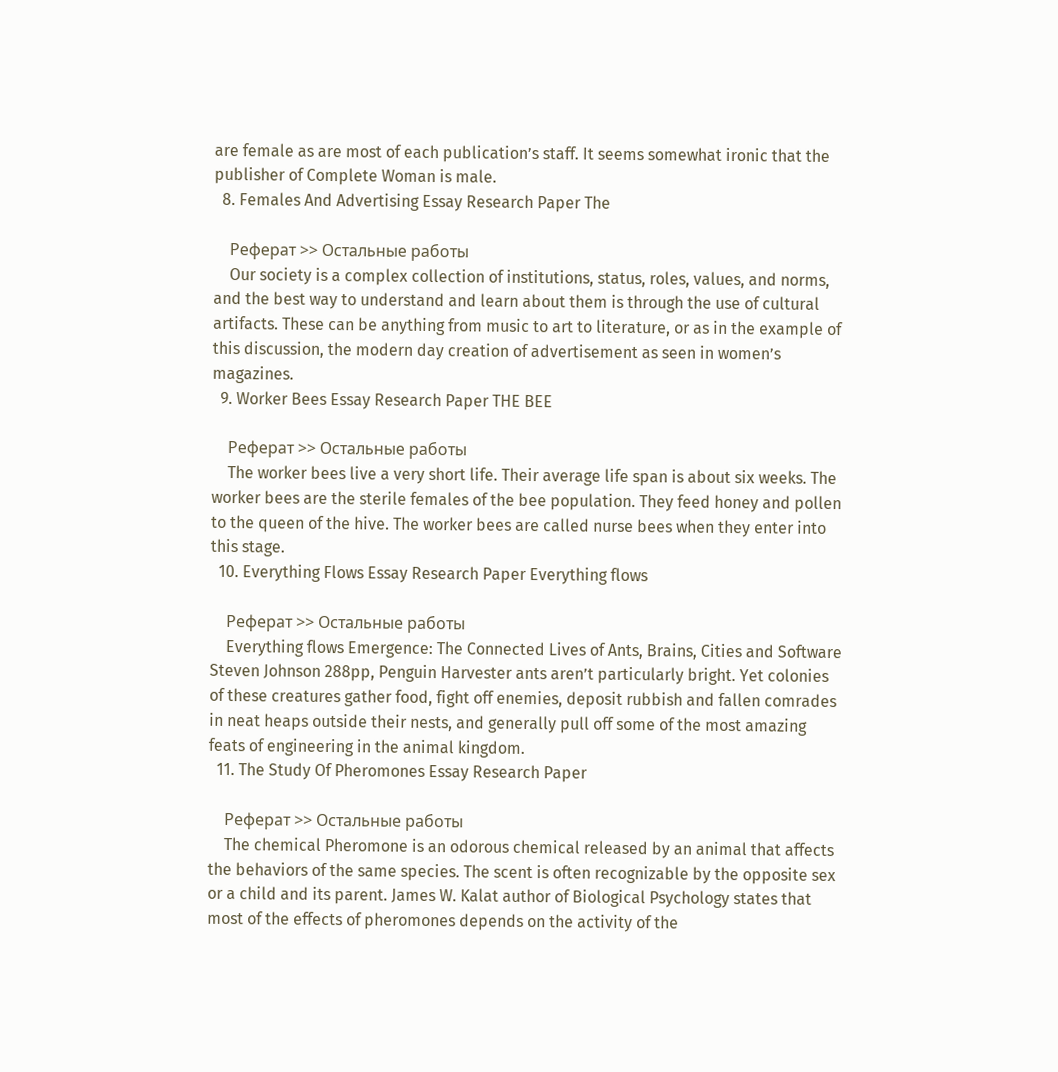are female as are most of each publication’s staff. It seems somewhat ironic that the publisher of Complete Woman is male.
  8. Females And Advertising Essay Research Paper The

    Реферат >> Остальные работы
    Our society is a complex collection of institutions, status, roles, values, and norms, and the best way to understand and learn about them is through the use of cultural artifacts. These can be anything from music to art to literature, or as in the example of this discussion, the modern day creation of advertisement as seen in women’s magazines.
  9. Worker Bees Essay Research Paper THE BEE

    Реферат >> Остальные работы
    The worker bees live a very short life. Their average life span is about six weeks. The worker bees are the sterile females of the bee population. They feed honey and pollen to the queen of the hive. The worker bees are called nurse bees when they enter into this stage.
  10. Everything Flows Essay Research Paper Everything flows

    Реферат >> Остальные работы
    Everything flows Emergence: The Connected Lives of Ants, Brains, Cities and Software Steven Johnson 288pp, Penguin Harvester ants aren’t particularly bright. Yet colonies of these creatures gather food, fight off enemies, deposit rubbish and fallen comrades in neat heaps outside their nests, and generally pull off some of the most amazing feats of engineering in the animal kingdom.
  11. The Study Of Pheromones Essay Research Paper

    Реферат >> Остальные работы
    The chemical Pheromone is an odorous chemical released by an animal that affects the behaviors of the same species. The scent is often recognizable by the opposite sex or a child and its parent. James W. Kalat author of Biological Psychology states that most of the effects of pheromones depends on the activity of the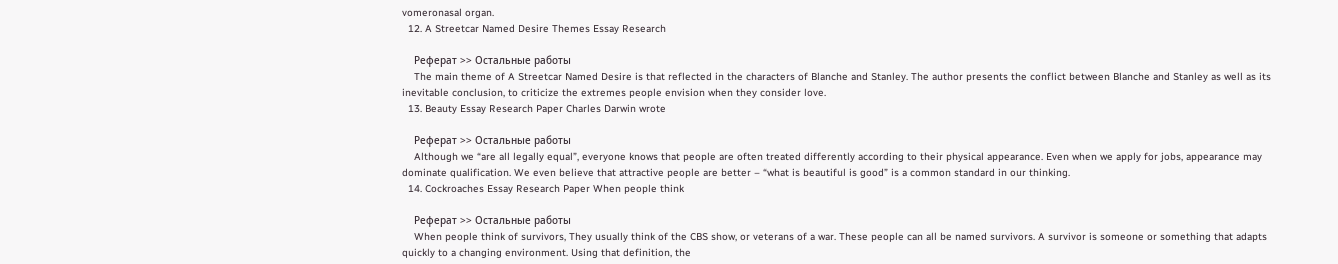vomeronasal organ.
  12. A Streetcar Named Desire Themes Essay Research

    Реферат >> Остальные работы
    The main theme of A Streetcar Named Desire is that reflected in the characters of Blanche and Stanley. The author presents the conflict between Blanche and Stanley as well as its inevitable conclusion, to criticize the extremes people envision when they consider love.
  13. Beauty Essay Research Paper Charles Darwin wrote

    Реферат >> Остальные работы
    Although we “are all legally equal”, everyone knows that people are often treated differently according to their physical appearance. Even when we apply for jobs, appearance may dominate qualification. We even believe that attractive people are better – “what is beautiful is good” is a common standard in our thinking.
  14. Cockroaches Essay Research Paper When people think

    Реферат >> Остальные работы
    When people think of survivors, They usually think of the CBS show, or veterans of a war. These people can all be named survivors. A survivor is someone or something that adapts quickly to a changing environment. Using that definition, the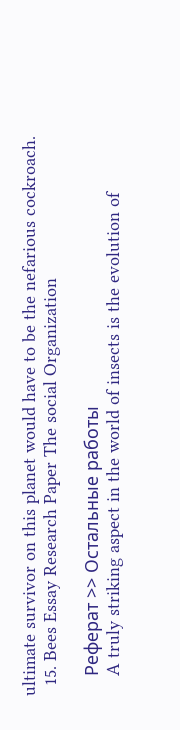ultimate survivor on this planet would have to be the nefarious cockroach.
  15. Bees Essay Research Paper The social Organization

    Реферат >> Остальные работы
    A truly striking aspect in the world of insects is the evolution of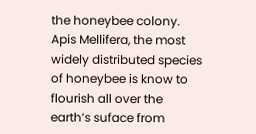the honeybee colony. Apis Mellifera, the most widely distributed species of honeybee is know to flourish all over the earth’s suface from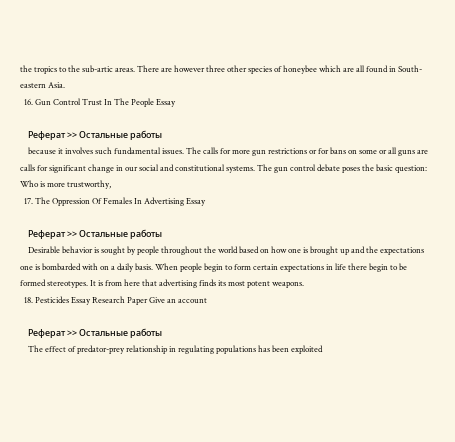the tropics to the sub-artic areas. There are however three other species of honeybee which are all found in South-eastern Asia.
  16. Gun Control Trust In The People Essay

    Реферат >> Остальные работы
    because it involves such fundamental issues. The calls for more gun restrictions or for bans on some or all guns are calls for significant change in our social and constitutional systems. The gun control debate poses the basic question: Who is more trustworthy,
  17. The Oppression Of Females In Advertising Essay

    Реферат >> Остальные работы
    Desirable behavior is sought by people throughout the world based on how one is brought up and the expectations one is bombarded with on a daily basis. When people begin to form certain expectations in life there begin to be formed stereotypes. It is from here that advertising finds its most potent weapons.
  18. Pesticides Essay Research Paper Give an account

    Реферат >> Остальные работы
    The effect of predator-prey relationship in regulating populations has been exploited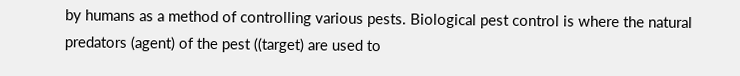by humans as a method of controlling various pests. Biological pest control is where the natural predators (agent) of the pest ((target) are used to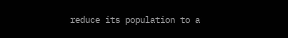reduce its population to a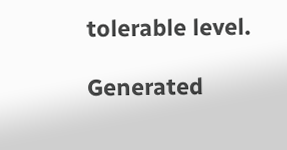tolerable level.

Generated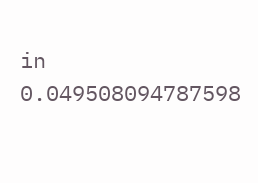in 0.049508094787598